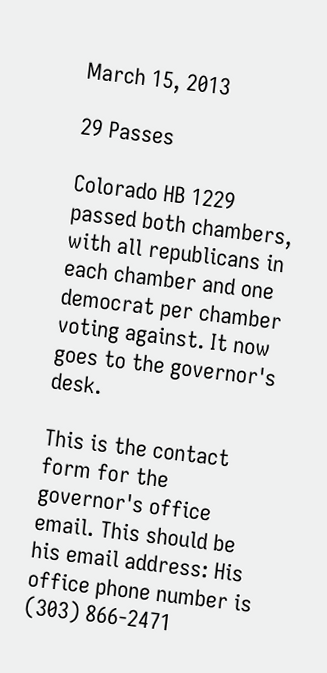March 15, 2013

29 Passes

Colorado HB 1229 passed both chambers, with all republicans in each chamber and one democrat per chamber voting against. It now goes to the governor's desk.

This is the contact form for the governor's office email. This should be his email address: His office phone number is (303) 866-2471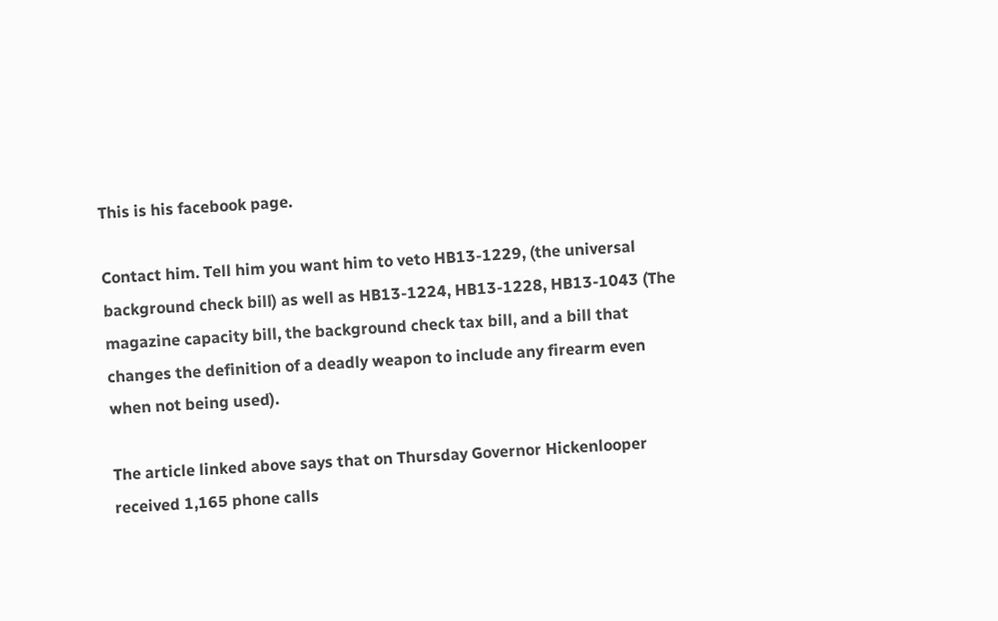This is his facebook page.

Contact him. Tell him you want him to veto HB13-1229, (the universal background check bill) as well as HB13-1224, HB13-1228, HB13-1043 (The magazine capacity bill, the background check tax bill, and a bill that changes the definition of a deadly weapon to include any firearm even when not being used).

The article linked above says that on Thursday Governor Hickenlooper received 1,165 phone calls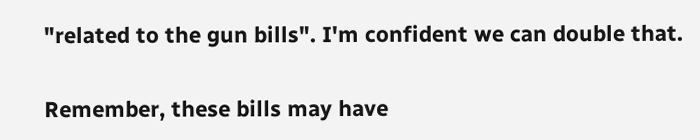"related to the gun bills". I'm confident we can double that.

Remember, these bills may have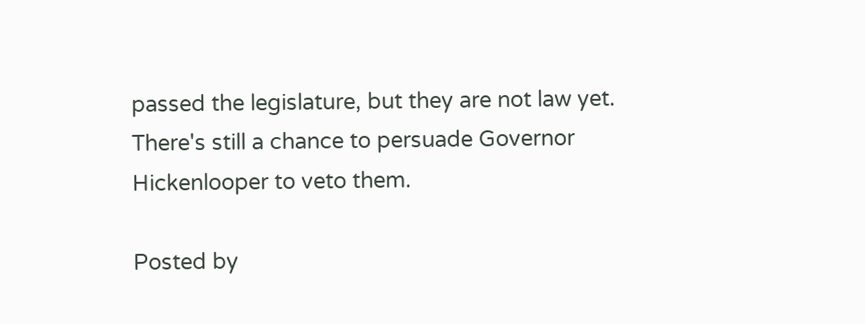passed the legislature, but they are not law yet. There's still a chance to persuade Governor Hickenlooper to veto them.

Posted by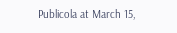Publicola at March 15,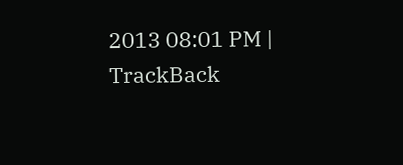2013 08:01 PM | TrackBack